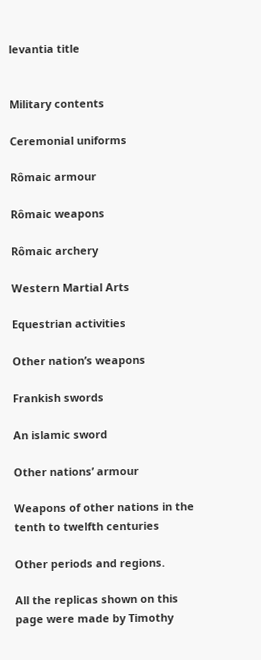levantia title


Military contents

Ceremonial uniforms

Rômaic armour

Rômaic weapons

Rômaic archery

Western Martial Arts

Equestrian activities

Other nation’s weapons

Frankish swords

An islamic sword

Other nations’ armour

Weapons of other nations in the tenth to twelfth centuries

Other periods and regions.

All the replicas shown on this page were made by Timothy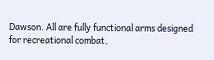Dawson. All are fully functional arms designed for recreational combat.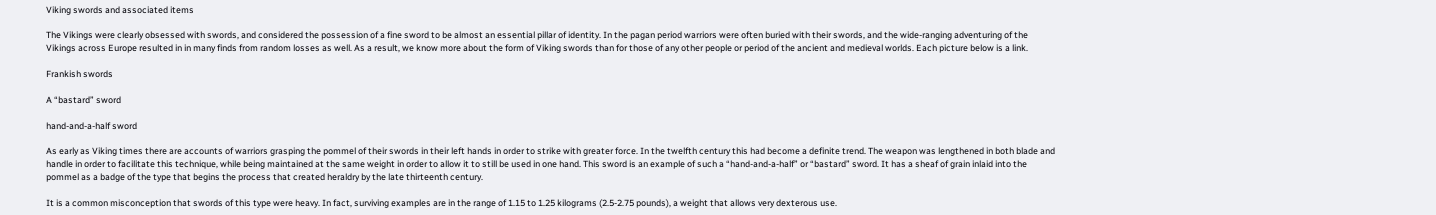Viking swords and associated items

The Vikings were clearly obsessed with swords, and considered the possession of a fine sword to be almost an essential pillar of identity. In the pagan period warriors were often buried with their swords, and the wide-ranging adventuring of the Vikings across Europe resulted in in many finds from random losses as well. As a result, we know more about the form of Viking swords than for those of any other people or period of the ancient and medieval worlds. Each picture below is a link.

Frankish swords

A “bastard” sword

hand-and-a-half sword

As early as Viking times there are accounts of warriors grasping the pommel of their swords in their left hands in order to strike with greater force. In the twelfth century this had become a definite trend. The weapon was lengthened in both blade and handle in order to facilitate this technique, while being maintained at the same weight in order to allow it to still be used in one hand. This sword is an example of such a “hand-and-a-half” or “bastard” sword. It has a sheaf of grain inlaid into the pommel as a badge of the type that begins the process that created heraldry by the late thirteenth century.

It is a common misconception that swords of this type were heavy. In fact, surviving examples are in the range of 1.15 to 1.25 kilograms (2.5-2.75 pounds), a weight that allows very dexterous use.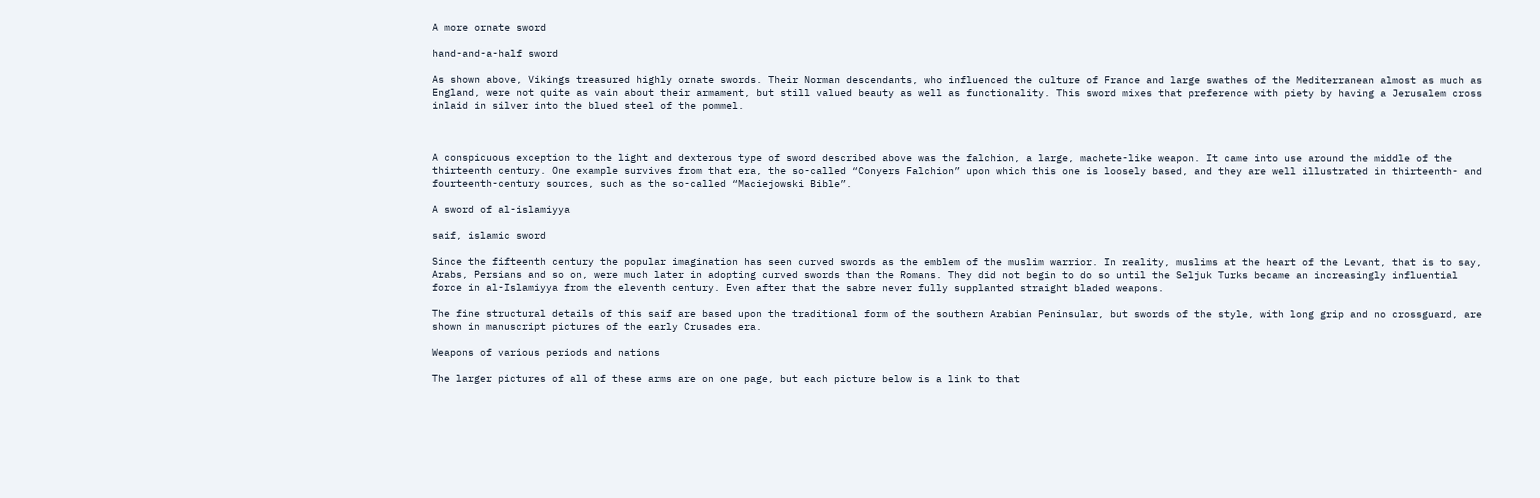A more ornate sword

hand-and-a-half sword

As shown above, Vikings treasured highly ornate swords. Their Norman descendants, who influenced the culture of France and large swathes of the Mediterranean almost as much as England, were not quite as vain about their armament, but still valued beauty as well as functionality. This sword mixes that preference with piety by having a Jerusalem cross inlaid in silver into the blued steel of the pommel.



A conspicuous exception to the light and dexterous type of sword described above was the falchion, a large, machete-like weapon. It came into use around the middle of the thirteenth century. One example survives from that era, the so-called “Conyers Falchion” upon which this one is loosely based, and they are well illustrated in thirteenth- and fourteenth-century sources, such as the so-called “Maciejowski Bible”.

A sword of al-islamiyya

saif, islamic sword

Since the fifteenth century the popular imagination has seen curved swords as the emblem of the muslim warrior. In reality, muslims at the heart of the Levant, that is to say, Arabs, Persians and so on, were much later in adopting curved swords than the Romans. They did not begin to do so until the Seljuk Turks became an increasingly influential force in al-Islamiyya from the eleventh century. Even after that the sabre never fully supplanted straight bladed weapons.

The fine structural details of this saif are based upon the traditional form of the southern Arabian Peninsular, but swords of the style, with long grip and no crossguard, are shown in manuscript pictures of the early Crusades era.

Weapons of various periods and nations

The larger pictures of all of these arms are on one page, but each picture below is a link to that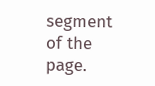segment of the page.